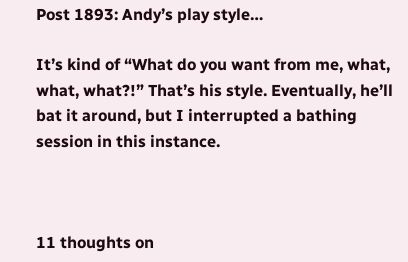Post 1893: Andy’s play style…

It’s kind of “What do you want from me, what, what, what?!” That’s his style. Eventually, he’ll bat it around, but I interrupted a bathing session in this instance.



11 thoughts on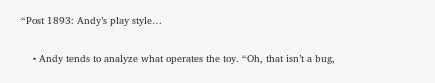“Post 1893: Andy’s play style…

    • Andy tends to analyze what operates the toy. “Oh, that isn’t a bug,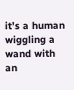it’s a human wiggling a wand with an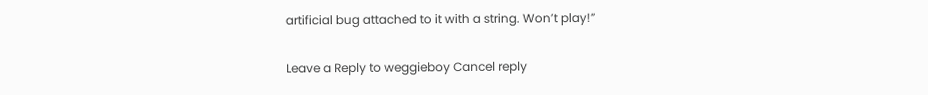artificial bug attached to it with a string. Won’t play!”

Leave a Reply to weggieboy Cancel reply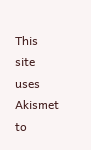This site uses Akismet to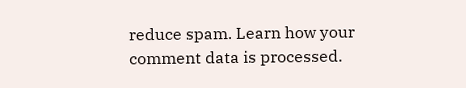reduce spam. Learn how your comment data is processed.